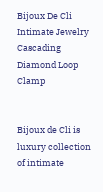Bijoux De Cli Intimate Jewelry Cascading Diamond Loop Clamp


Bijoux de Cli is luxury collection of intimate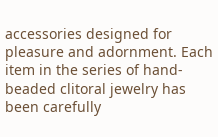accessories designed for pleasure and adornment. Each item in the series of hand-beaded clitoral jewelry has been carefully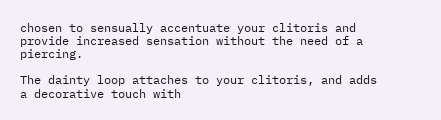chosen to sensually accentuate your clitoris and provide increased sensation without the need of a piercing.

The dainty loop attaches to your clitoris, and adds a decorative touch with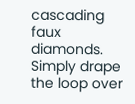cascading faux diamonds. Simply drape the loop over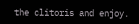the clitoris and enjoy.